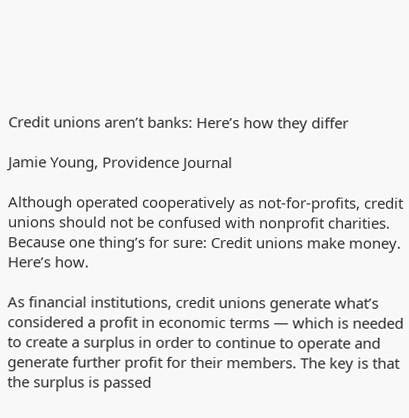Credit unions aren’t banks: Here’s how they differ

Jamie Young, Providence Journal

Although operated cooperatively as not-for-profits, credit unions should not be confused with nonprofit charities. Because one thing’s for sure: Credit unions make money. Here’s how.

As financial institutions, credit unions generate what’s considered a profit in economic terms — which is needed to create a surplus in order to continue to operate and generate further profit for their members. The key is that the surplus is passed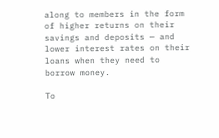along to members in the form of higher returns on their savings and deposits — and lower interest rates on their loans when they need to borrow money.

To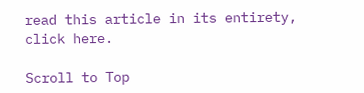read this article in its entirety, click here.

Scroll to Top